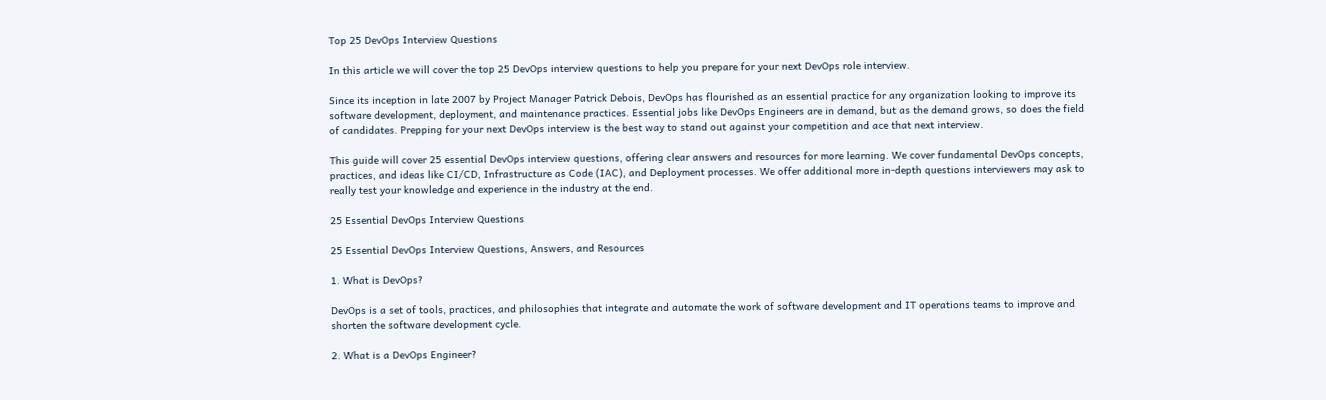Top 25 DevOps Interview Questions

In this article we will cover the top 25 DevOps interview questions to help you prepare for your next DevOps role interview.

Since its inception in late 2007 by Project Manager Patrick Debois, DevOps has flourished as an essential practice for any organization looking to improve its software development, deployment, and maintenance practices. Essential jobs like DevOps Engineers are in demand, but as the demand grows, so does the field of candidates. Prepping for your next DevOps interview is the best way to stand out against your competition and ace that next interview.

This guide will cover 25 essential DevOps interview questions, offering clear answers and resources for more learning. We cover fundamental DevOps concepts, practices, and ideas like CI/CD, Infrastructure as Code (IAC), and Deployment processes. We offer additional more in-depth questions interviewers may ask to really test your knowledge and experience in the industry at the end.

25 Essential DevOps Interview Questions

25 Essential DevOps Interview Questions, Answers, and Resources

1. What is DevOps?

DevOps is a set of tools, practices, and philosophies that integrate and automate the work of software development and IT operations teams to improve and shorten the software development cycle.

2. What is a DevOps Engineer?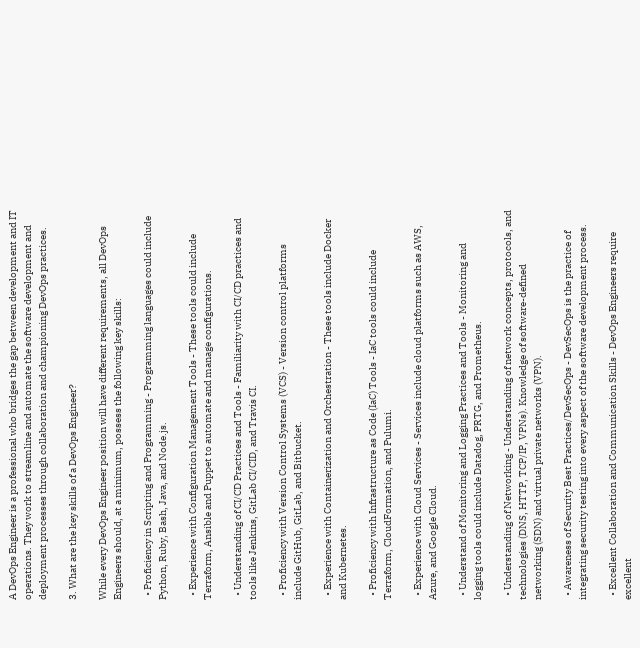A DevOps Engineer is a professional who bridges the gap between development and IT operations. They work to streamline and automate the software development and deployment processes through collaboration and championing DevOps practices.

3. What are the key skills of a DevOps Engineer?

While every DevOps Engineer position will have different requirements, all DevOps Engineers should, at a minimum, possess the following key skills:

  • Proficiency in Scripting and Programming - Programming languages could include Python, Ruby, Bash, Java, and Node.js.

  • Experience with Configuration Management Tools - These tools could include Terraform, Ansible and Puppet to automate and manage configurations.

  • Understanding of CI/CD Practices and Tools - Familiarity with CI/CD practices and tools like Jenkins, GitLab CI/CID, and Travis CI.

  • Proficiency with Version Control Systems (VCS) - Version control platforms include GitHub, GitLab, and Bitbucket.

  • Experience with Containerization and Orchestration - These tools include Docker and Kubernetes.

  • Proficiency with Infrastructure as Code (IaC) Tools - IaC tools could include Terraform, CloudFormation, and Pulumi.

  • Experience with Cloud Services - Services include cloud platforms such as AWS, Azure, and Google Cloud.

  • Understand of Monitoring and Logging Practices and Tools - Monitoring and logging tools could include Datadog, PRTG, and Prometheus.

  • Understanding of Networking - Understanding of network concepts, protocols, and technologies (DNS, HTTP, TCP/IP, VPNs). Knowledge of software-defined networking (SDN) and virtual private networks (VPN).

  • Awareness of Security Best Practices/DevSecOps - DevSecOps is the practice of integrating security testing into every aspect of the software development process.

  • Excellent Collaboration and Communication Skills - DevOps Engineers require excellent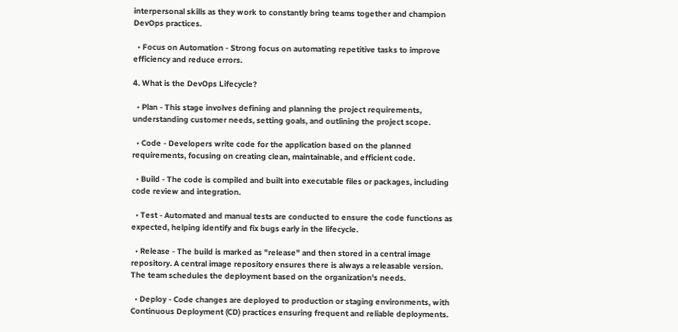interpersonal skills as they work to constantly bring teams together and champion DevOps practices.

  • Focus on Automation - Strong focus on automating repetitive tasks to improve efficiency and reduce errors.

4. What is the DevOps Lifecycle?

  • Plan - This stage involves defining and planning the project requirements, understanding customer needs, setting goals, and outlining the project scope.

  • Code - Developers write code for the application based on the planned requirements, focusing on creating clean, maintainable, and efficient code.

  • Build - The code is compiled and built into executable files or packages, including code review and integration.

  • Test - Automated and manual tests are conducted to ensure the code functions as expected, helping identify and fix bugs early in the lifecycle.

  • Release - The build is marked as "release" and then stored in a central image repository. A central image repository ensures there is always a releasable version. The team schedules the deployment based on the organization's needs.

  • Deploy - Code changes are deployed to production or staging environments, with Continuous Deployment (CD) practices ensuring frequent and reliable deployments.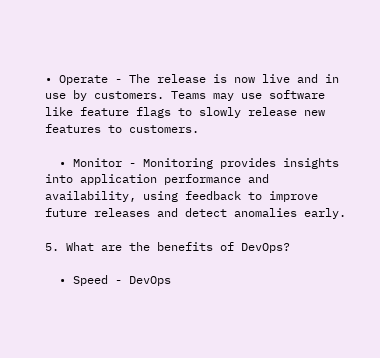• Operate - The release is now live and in use by customers. Teams may use software like feature flags to slowly release new features to customers.

  • Monitor - Monitoring provides insights into application performance and availability, using feedback to improve future releases and detect anomalies early.

5. What are the benefits of DevOps?

  • Speed - DevOps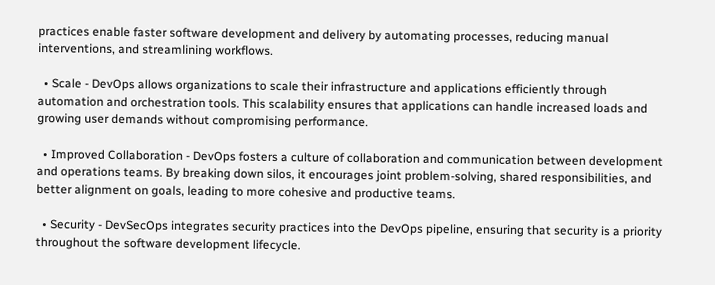practices enable faster software development and delivery by automating processes, reducing manual interventions, and streamlining workflows.

  • Scale - DevOps allows organizations to scale their infrastructure and applications efficiently through automation and orchestration tools. This scalability ensures that applications can handle increased loads and growing user demands without compromising performance.

  • Improved Collaboration - DevOps fosters a culture of collaboration and communication between development and operations teams. By breaking down silos, it encourages joint problem-solving, shared responsibilities, and better alignment on goals, leading to more cohesive and productive teams.

  • Security - DevSecOps integrates security practices into the DevOps pipeline, ensuring that security is a priority throughout the software development lifecycle.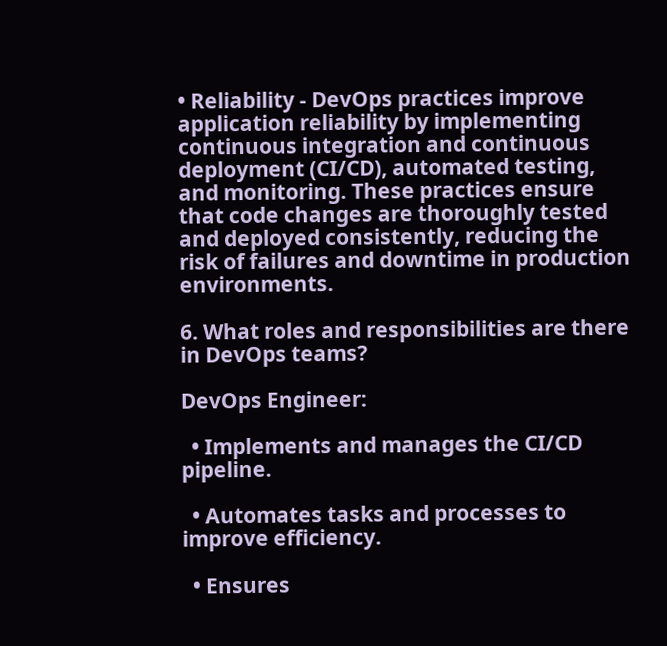• Reliability - DevOps practices improve application reliability by implementing continuous integration and continuous deployment (CI/CD), automated testing, and monitoring. These practices ensure that code changes are thoroughly tested and deployed consistently, reducing the risk of failures and downtime in production environments.

6. What roles and responsibilities are there in DevOps teams?

DevOps Engineer:

  • Implements and manages the CI/CD pipeline.

  • Automates tasks and processes to improve efficiency.

  • Ensures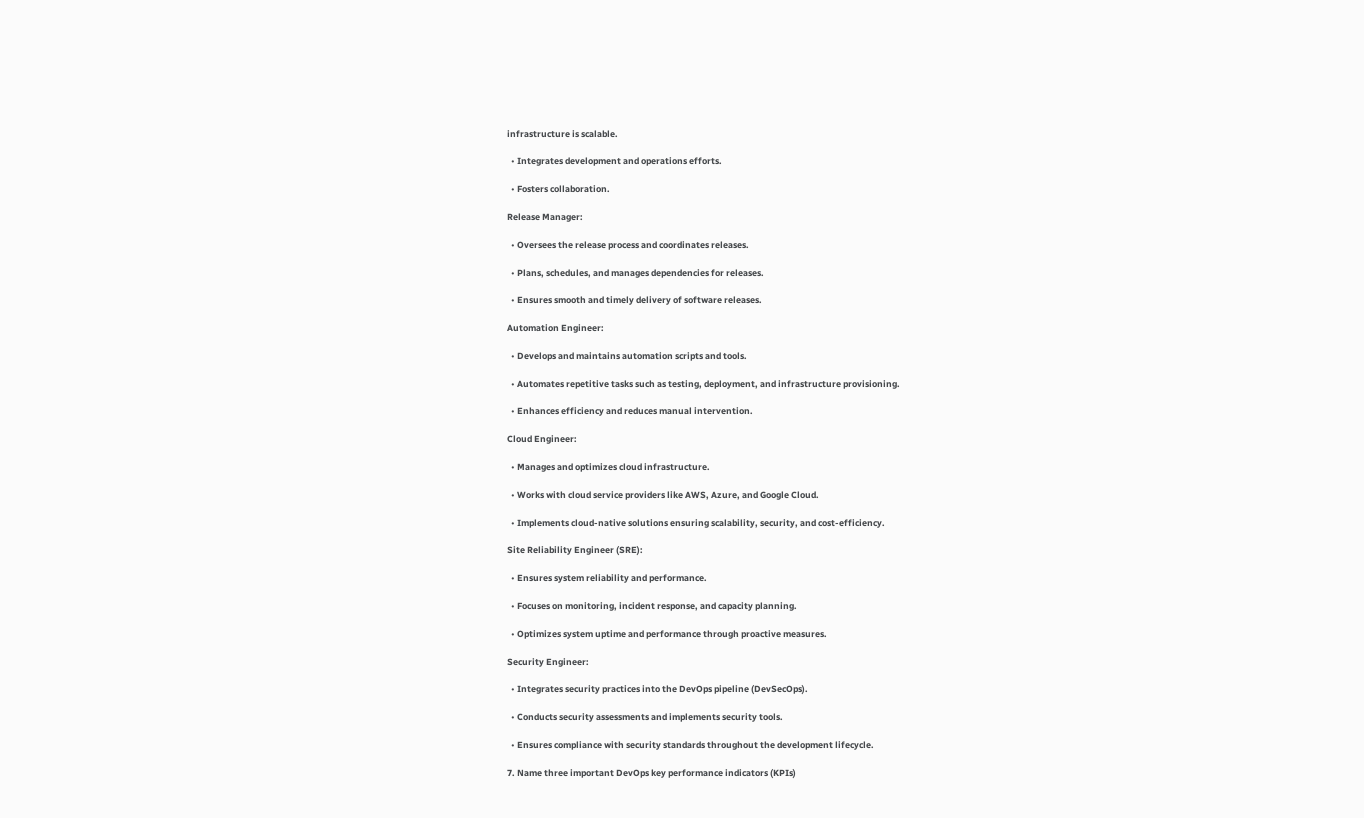infrastructure is scalable.

  • Integrates development and operations efforts.

  • Fosters collaboration.

Release Manager:

  • Oversees the release process and coordinates releases.

  • Plans, schedules, and manages dependencies for releases.

  • Ensures smooth and timely delivery of software releases.

Automation Engineer:

  • Develops and maintains automation scripts and tools.

  • Automates repetitive tasks such as testing, deployment, and infrastructure provisioning.

  • Enhances efficiency and reduces manual intervention.

Cloud Engineer:

  • Manages and optimizes cloud infrastructure.

  • Works with cloud service providers like AWS, Azure, and Google Cloud.

  • Implements cloud-native solutions ensuring scalability, security, and cost-efficiency.

Site Reliability Engineer (SRE):

  • Ensures system reliability and performance.

  • Focuses on monitoring, incident response, and capacity planning.

  • Optimizes system uptime and performance through proactive measures.

Security Engineer:

  • Integrates security practices into the DevOps pipeline (DevSecOps).

  • Conducts security assessments and implements security tools.

  • Ensures compliance with security standards throughout the development lifecycle.

7. Name three important DevOps key performance indicators (KPIs)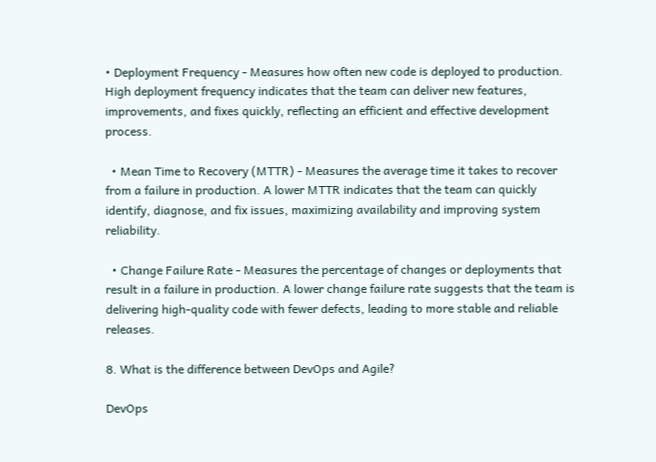• Deployment Frequency - Measures how often new code is deployed to production. High deployment frequency indicates that the team can deliver new features, improvements, and fixes quickly, reflecting an efficient and effective development process.

  • Mean Time to Recovery (MTTR) - Measures the average time it takes to recover from a failure in production. A lower MTTR indicates that the team can quickly identify, diagnose, and fix issues, maximizing availability and improving system reliability.

  • Change Failure Rate - Measures the percentage of changes or deployments that result in a failure in production. A lower change failure rate suggests that the team is delivering high-quality code with fewer defects, leading to more stable and reliable releases.

8. What is the difference between DevOps and Agile?

DevOps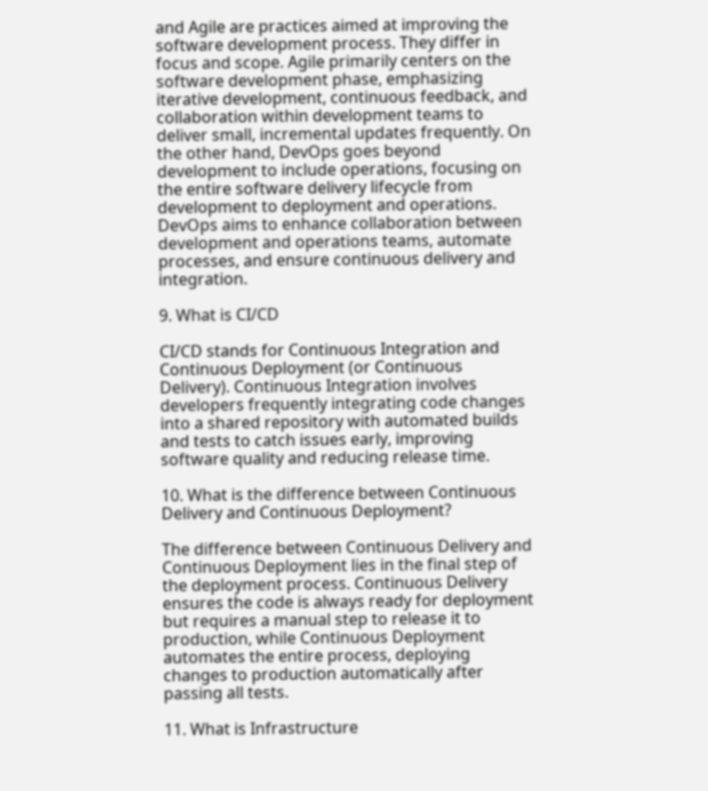and Agile are practices aimed at improving the software development process. They differ in focus and scope. Agile primarily centers on the software development phase, emphasizing iterative development, continuous feedback, and collaboration within development teams to deliver small, incremental updates frequently. On the other hand, DevOps goes beyond development to include operations, focusing on the entire software delivery lifecycle from development to deployment and operations. DevOps aims to enhance collaboration between development and operations teams, automate processes, and ensure continuous delivery and integration.

9. What is CI/CD

CI/CD stands for Continuous Integration and Continuous Deployment (or Continuous Delivery). Continuous Integration involves developers frequently integrating code changes into a shared repository with automated builds and tests to catch issues early, improving software quality and reducing release time.

10. What is the difference between Continuous Delivery and Continuous Deployment?

The difference between Continuous Delivery and Continuous Deployment lies in the final step of the deployment process. Continuous Delivery ensures the code is always ready for deployment but requires a manual step to release it to production, while Continuous Deployment automates the entire process, deploying changes to production automatically after passing all tests.

11. What is Infrastructure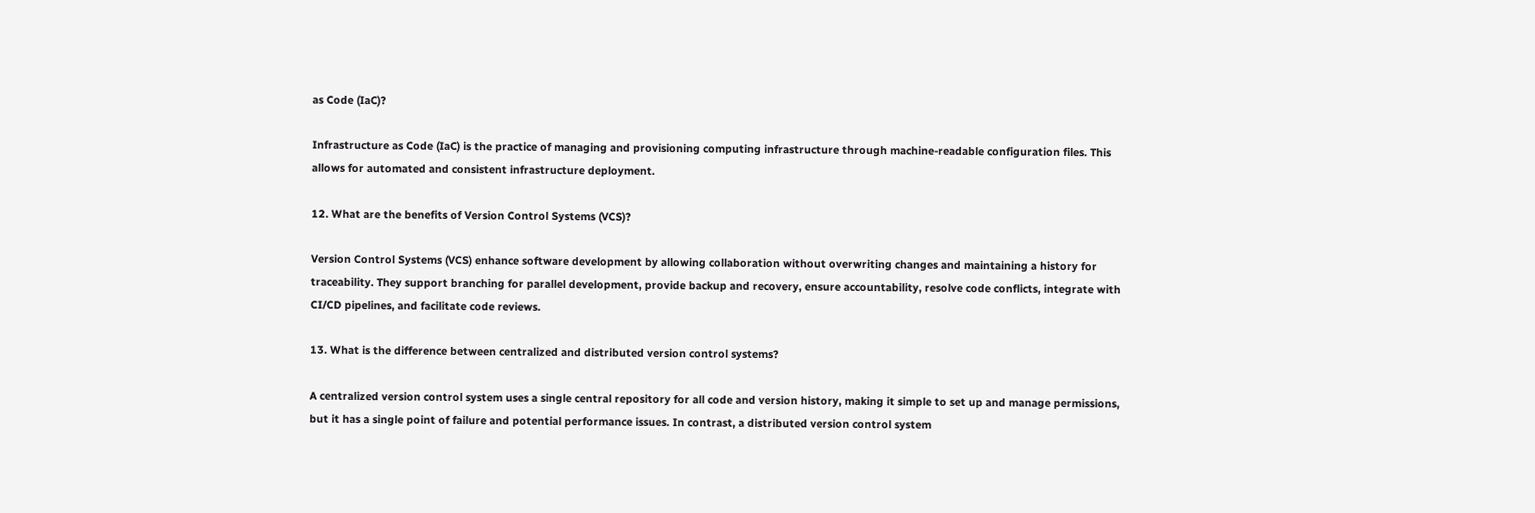as Code (IaC)?

Infrastructure as Code (IaC) is the practice of managing and provisioning computing infrastructure through machine-readable configuration files. This allows for automated and consistent infrastructure deployment.

12. What are the benefits of Version Control Systems (VCS)?

Version Control Systems (VCS) enhance software development by allowing collaboration without overwriting changes and maintaining a history for traceability. They support branching for parallel development, provide backup and recovery, ensure accountability, resolve code conflicts, integrate with CI/CD pipelines, and facilitate code reviews.

13. What is the difference between centralized and distributed version control systems?

A centralized version control system uses a single central repository for all code and version history, making it simple to set up and manage permissions, but it has a single point of failure and potential performance issues. In contrast, a distributed version control system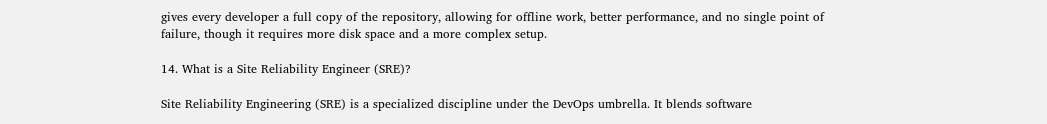gives every developer a full copy of the repository, allowing for offline work, better performance, and no single point of failure, though it requires more disk space and a more complex setup.

14. What is a Site Reliability Engineer (SRE)?

Site Reliability Engineering (SRE) is a specialized discipline under the DevOps umbrella. It blends software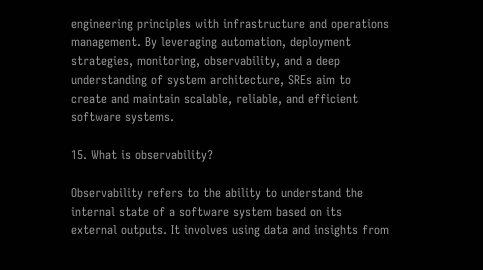engineering principles with infrastructure and operations management. By leveraging automation, deployment strategies, monitoring, observability, and a deep understanding of system architecture, SREs aim to create and maintain scalable, reliable, and efficient software systems.

15. What is observability?

Observability refers to the ability to understand the internal state of a software system based on its external outputs. It involves using data and insights from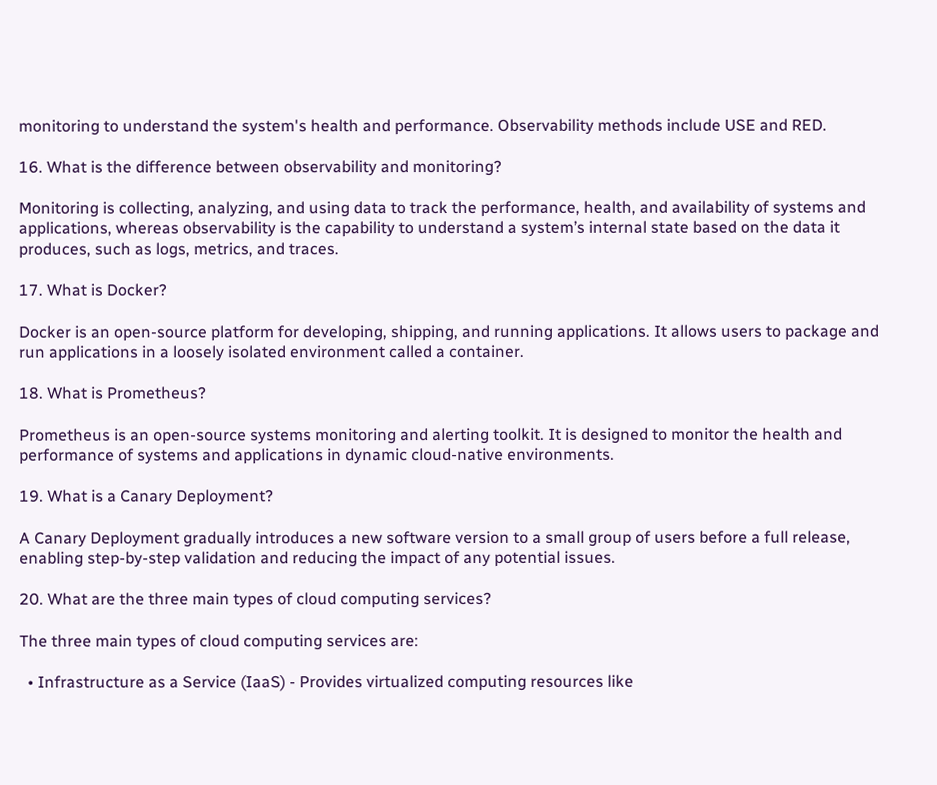monitoring to understand the system's health and performance. Observability methods include USE and RED.

16. What is the difference between observability and monitoring?

Monitoring is collecting, analyzing, and using data to track the performance, health, and availability of systems and applications, whereas observability is the capability to understand a system’s internal state based on the data it produces, such as logs, metrics, and traces.

17. What is Docker?

Docker is an open-source platform for developing, shipping, and running applications. It allows users to package and run applications in a loosely isolated environment called a container.

18. What is Prometheus?

Prometheus is an open-source systems monitoring and alerting toolkit. It is designed to monitor the health and performance of systems and applications in dynamic cloud-native environments.

19. What is a Canary Deployment?

A Canary Deployment gradually introduces a new software version to a small group of users before a full release, enabling step-by-step validation and reducing the impact of any potential issues.

20. What are the three main types of cloud computing services?

The three main types of cloud computing services are:

  • Infrastructure as a Service (IaaS) - Provides virtualized computing resources like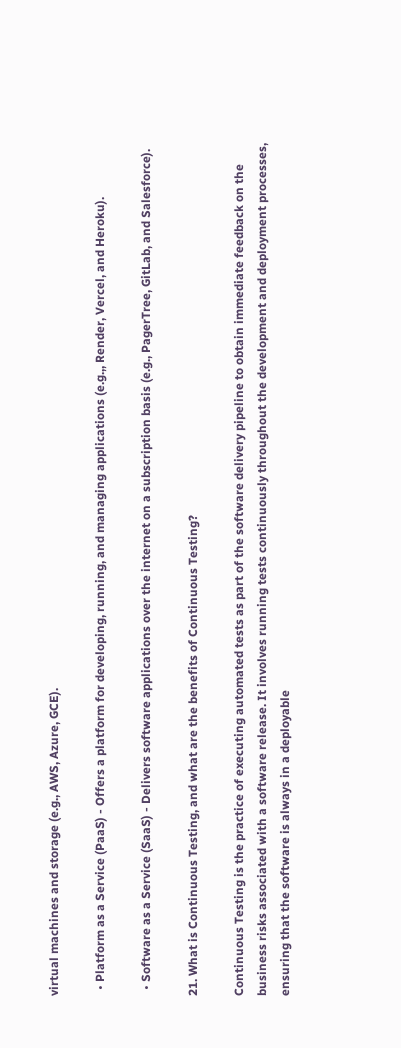virtual machines and storage (e.g., AWS, Azure, GCE).

  • Platform as a Service (PaaS) - Offers a platform for developing, running, and managing applications (e.g.,, Render, Vercel, and Heroku).

  • Software as a Service (SaaS) - Delivers software applications over the internet on a subscription basis (e.g., PagerTree, GitLab, and Salesforce).

21. What is Continuous Testing, and what are the benefits of Continuous Testing?

Continuous Testing is the practice of executing automated tests as part of the software delivery pipeline to obtain immediate feedback on the business risks associated with a software release. It involves running tests continuously throughout the development and deployment processes, ensuring that the software is always in a deployable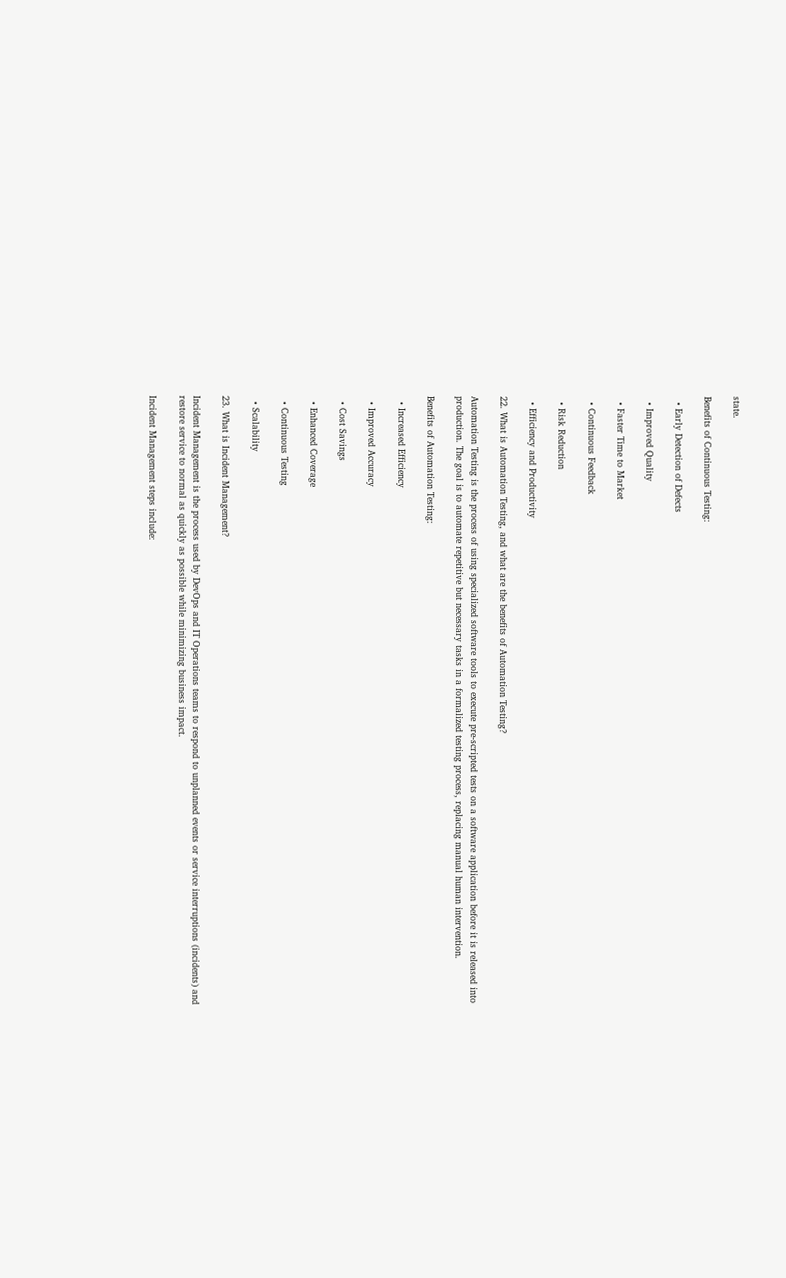state.

Benefits of Continuous Testing:

  • Early Detection of Defects

  • Improved Quality

  • Faster Time to Market

  • Continuous Feedback

  • Risk Reduction

  • Efficiency and Productivity

22. What is Automation Testing, and what are the benefits of Automation Testing?

Automation Testing is the process of using specialized software tools to execute pre-scripted tests on a software application before it is released into production. The goal is to automate repetitive but necessary tasks in a formalized testing process, replacing manual human intervention.

Benefits of Automation Testing:

  • Increased Efficiency

  • Improved Accuracy

  • Cost Savings

  • Enhanced Coverage

  • Continuous Testing

  • Scalability

23. What is Incident Management?

Incident Management is the process used by DevOps and IT Operations teams to respond to unplanned events or service interruptions (incidents) and restore service to normal as quickly as possible while minimizing business impact.

Incident Management steps include: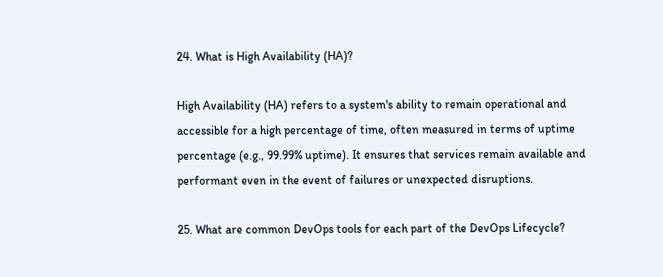24. What is High Availability (HA)?

High Availability (HA) refers to a system's ability to remain operational and accessible for a high percentage of time, often measured in terms of uptime percentage (e.g., 99.99% uptime). It ensures that services remain available and performant even in the event of failures or unexpected disruptions.

25. What are common DevOps tools for each part of the DevOps Lifecycle?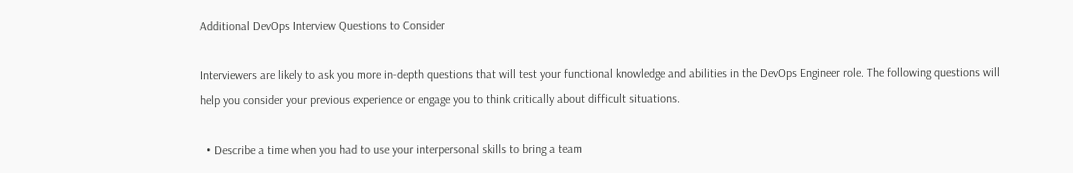Additional DevOps Interview Questions to Consider

Interviewers are likely to ask you more in-depth questions that will test your functional knowledge and abilities in the DevOps Engineer role. The following questions will help you consider your previous experience or engage you to think critically about difficult situations.

  • Describe a time when you had to use your interpersonal skills to bring a team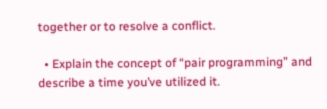together or to resolve a conflict.

  • Explain the concept of “pair programming” and describe a time you’ve utilized it.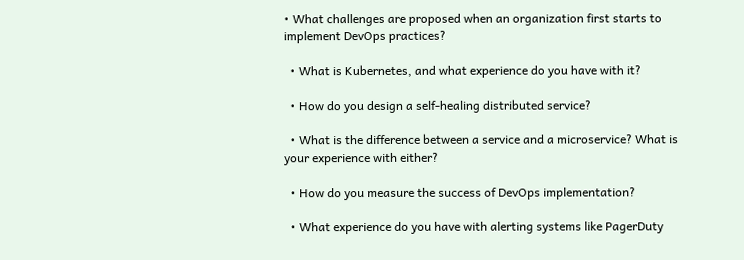• What challenges are proposed when an organization first starts to implement DevOps practices?

  • What is Kubernetes, and what experience do you have with it?

  • How do you design a self-healing distributed service?

  • What is the difference between a service and a microservice? What is your experience with either?

  • How do you measure the success of DevOps implementation?

  • What experience do you have with alerting systems like PagerDuty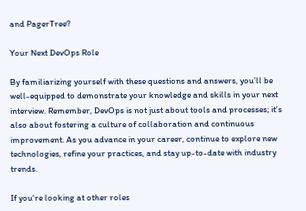and PagerTree?

Your Next DevOps Role

By familiarizing yourself with these questions and answers, you’ll be well-equipped to demonstrate your knowledge and skills in your next interview. Remember, DevOps is not just about tools and processes; it’s also about fostering a culture of collaboration and continuous improvement. As you advance in your career, continue to explore new technologies, refine your practices, and stay up-to-date with industry trends.

If you're looking at other roles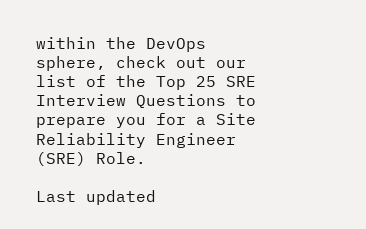within the DevOps sphere, check out our list of the Top 25 SRE Interview Questions to prepare you for a Site Reliability Engineer (SRE) Role.

Last updated